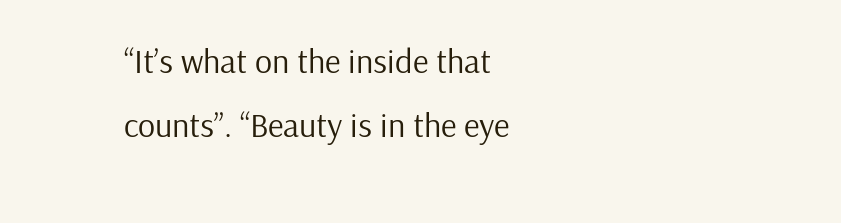“It’s what on the inside that counts”. “Beauty is in the eye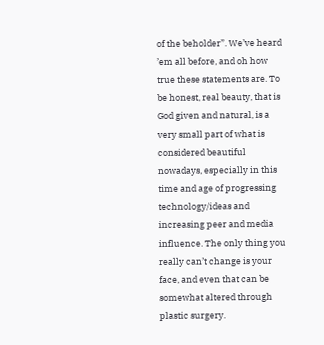of the beholder”. We’ve heard ’em all before, and oh how true these statements are. To be honest, real beauty, that is God given and natural, is a very small part of what is considered beautiful nowadays, especially in this time and age of progressing technology/ideas and increasing peer and media influence. The only thing you really can’t change is your face, and even that can be somewhat altered through plastic surgery.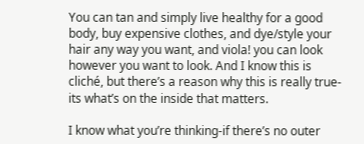You can tan and simply live healthy for a good body, buy expensive clothes, and dye/style your hair any way you want, and viola! you can look however you want to look. And I know this is cliché, but there’s a reason why this is really true-its what’s on the inside that matters.

I know what you’re thinking-if there’s no outer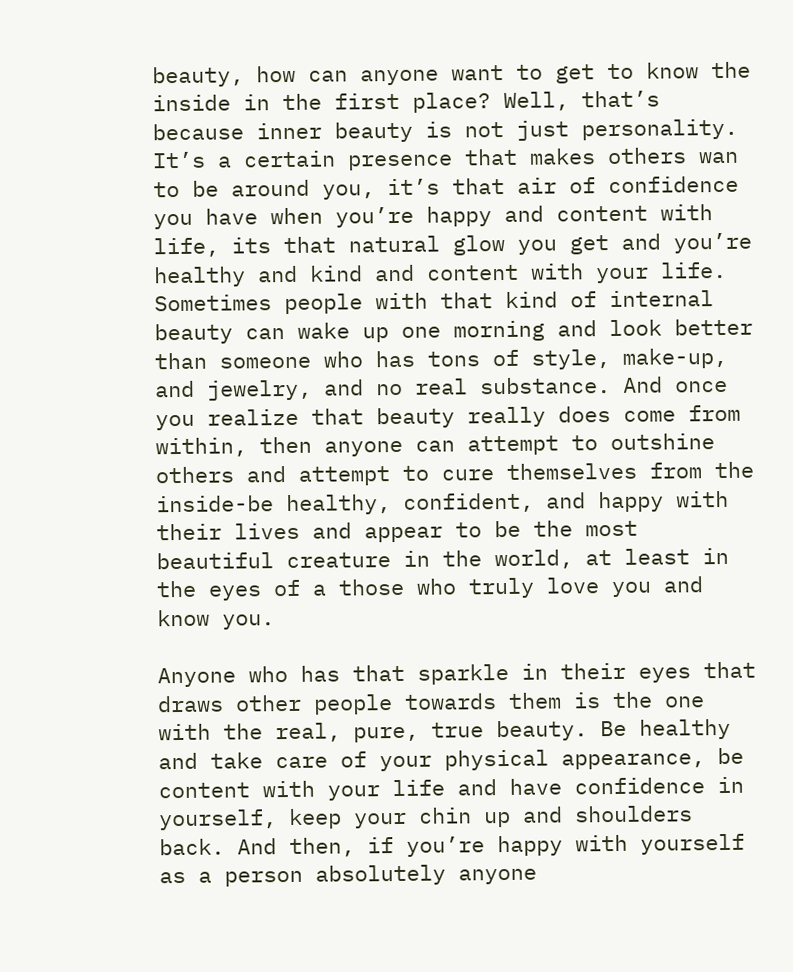beauty, how can anyone want to get to know the inside in the first place? Well, that’s because inner beauty is not just personality. It’s a certain presence that makes others wan to be around you, it’s that air of confidence you have when you’re happy and content with life, its that natural glow you get and you’re healthy and kind and content with your life. Sometimes people with that kind of internal beauty can wake up one morning and look better than someone who has tons of style, make-up, and jewelry, and no real substance. And once you realize that beauty really does come from within, then anyone can attempt to outshine others and attempt to cure themselves from the inside-be healthy, confident, and happy with their lives and appear to be the most beautiful creature in the world, at least in the eyes of a those who truly love you and know you.

Anyone who has that sparkle in their eyes that draws other people towards them is the one with the real, pure, true beauty. Be healthy and take care of your physical appearance, be content with your life and have confidence in yourself, keep your chin up and shoulders back. And then, if you’re happy with yourself as a person absolutely anyone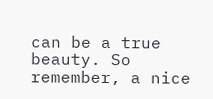can be a true beauty. So remember, a nice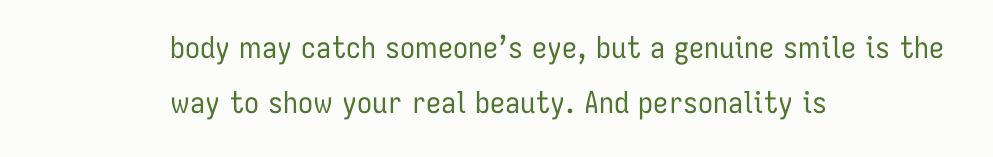body may catch someone’s eye, but a genuine smile is the way to show your real beauty. And personality is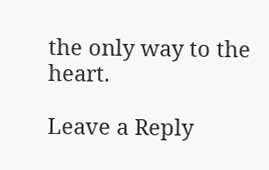the only way to the heart.

Leave a Reply